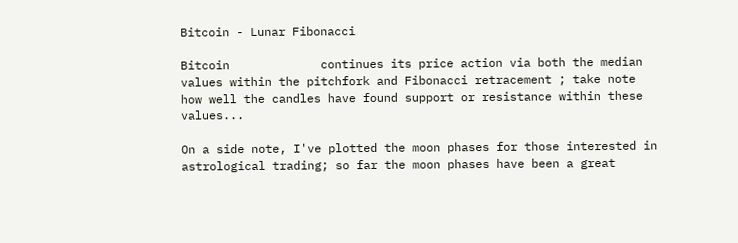Bitcoin - Lunar Fibonacci

Bitcoin             continues its price action via both the median values within the pitchfork and Fibonacci retracement ; take note how well the candles have found support or resistance within these values...

On a side note, I've plotted the moon phases for those interested in astrological trading; so far the moon phases have been a great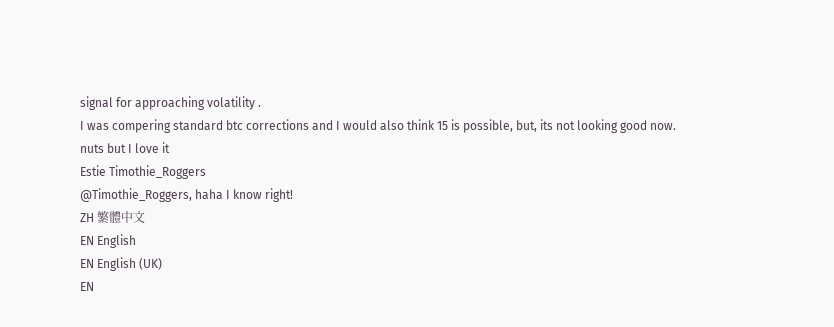signal for approaching volatility .
I was compering standard btc corrections and I would also think 15 is possible, but, its not looking good now.
nuts but I love it
Estie Timothie_Roggers
@Timothie_Roggers, haha I know right!
ZH 繁體中文
EN English
EN English (UK)
EN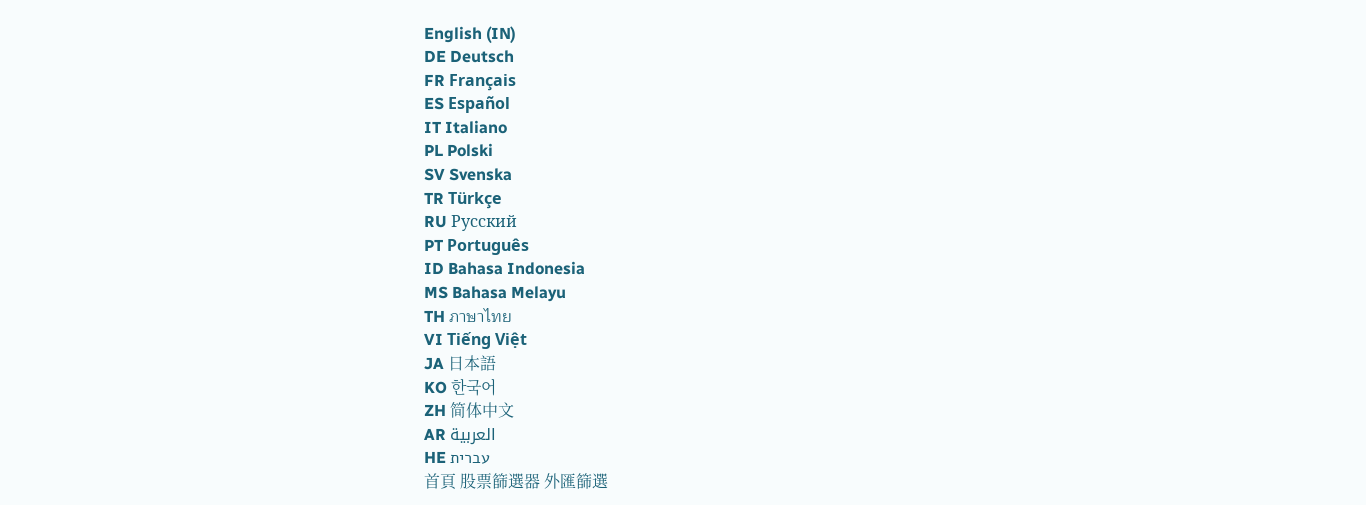English (IN)
DE Deutsch
FR Français
ES Español
IT Italiano
PL Polski
SV Svenska
TR Türkçe
RU Русский
PT Português
ID Bahasa Indonesia
MS Bahasa Melayu
TH ภาษาไทย
VI Tiếng Việt
JA 日本語
KO 한국어
ZH 简体中文
AR العربية
HE עברית
首頁 股票篩選器 外匯篩選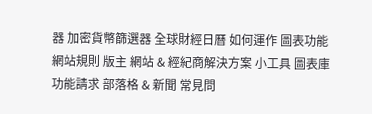器 加密貨幣篩選器 全球財經日曆 如何運作 圖表功能 網站規則 版主 網站 & 經紀商解決方案 小工具 圖表庫 功能請求 部落格 & 新聞 常見問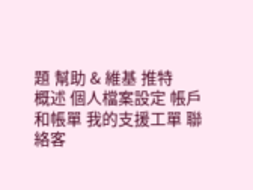題 幫助 & 維基 推特
概述 個人檔案設定 帳戶和帳單 我的支援工單 聯絡客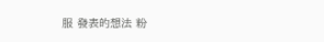服 發表的想法 粉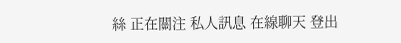絲 正在關注 私人訊息 在線聊天 登出